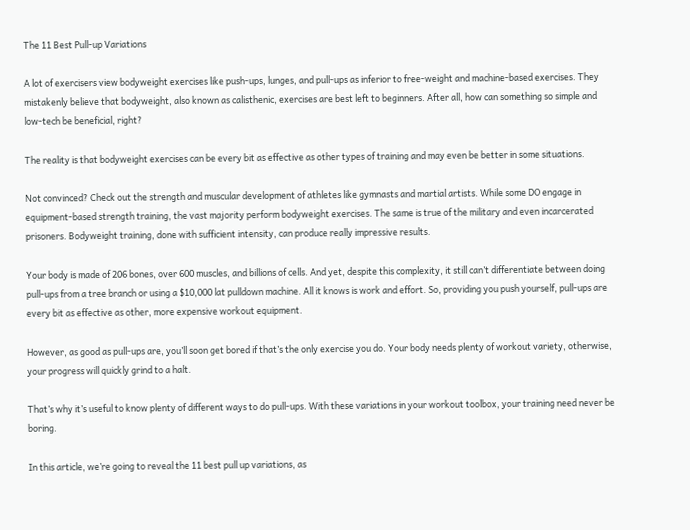The 11 Best Pull-up Variations

A lot of exercisers view bodyweight exercises like push-ups, lunges, and pull-ups as inferior to free-weight and machine-based exercises. They mistakenly believe that bodyweight, also known as calisthenic, exercises are best left to beginners. After all, how can something so simple and low-tech be beneficial, right?

The reality is that bodyweight exercises can be every bit as effective as other types of training and may even be better in some situations.

Not convinced? Check out the strength and muscular development of athletes like gymnasts and martial artists. While some DO engage in equipment-based strength training, the vast majority perform bodyweight exercises. The same is true of the military and even incarcerated prisoners. Bodyweight training, done with sufficient intensity, can produce really impressive results.

Your body is made of 206 bones, over 600 muscles, and billions of cells. And yet, despite this complexity, it still can’t differentiate between doing pull-ups from a tree branch or using a $10,000 lat pulldown machine. All it knows is work and effort. So, providing you push yourself, pull-ups are every bit as effective as other, more expensive workout equipment.

However, as good as pull-ups are, you’ll soon get bored if that’s the only exercise you do. Your body needs plenty of workout variety, otherwise, your progress will quickly grind to a halt.

That’s why it’s useful to know plenty of different ways to do pull-ups. With these variations in your workout toolbox, your training need never be boring.

In this article, we’re going to reveal the 11 best pull up variations, as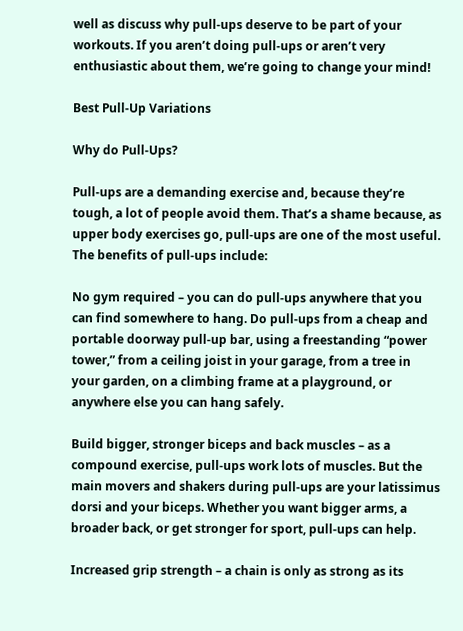well as discuss why pull-ups deserve to be part of your workouts. If you aren’t doing pull-ups or aren’t very enthusiastic about them, we’re going to change your mind!

Best Pull-Up Variations

Why do Pull-Ups?

Pull-ups are a demanding exercise and, because they’re tough, a lot of people avoid them. That’s a shame because, as upper body exercises go, pull-ups are one of the most useful. The benefits of pull-ups include:

No gym required – you can do pull-ups anywhere that you can find somewhere to hang. Do pull-ups from a cheap and portable doorway pull-up bar, using a freestanding “power tower,” from a ceiling joist in your garage, from a tree in your garden, on a climbing frame at a playground, or anywhere else you can hang safely.

Build bigger, stronger biceps and back muscles – as a compound exercise, pull-ups work lots of muscles. But the main movers and shakers during pull-ups are your latissimus dorsi and your biceps. Whether you want bigger arms, a broader back, or get stronger for sport, pull-ups can help.

Increased grip strength – a chain is only as strong as its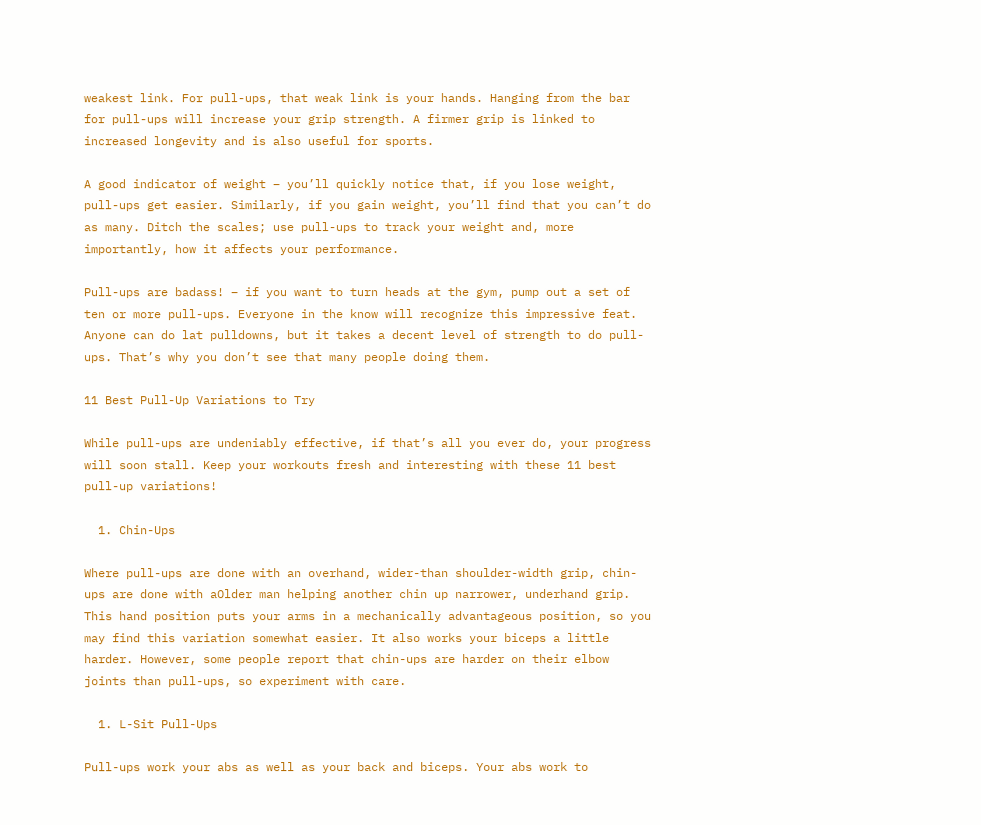weakest link. For pull-ups, that weak link is your hands. Hanging from the bar for pull-ups will increase your grip strength. A firmer grip is linked to increased longevity and is also useful for sports.

A good indicator of weight – you’ll quickly notice that, if you lose weight, pull-ups get easier. Similarly, if you gain weight, you’ll find that you can’t do as many. Ditch the scales; use pull-ups to track your weight and, more importantly, how it affects your performance.

Pull-ups are badass! – if you want to turn heads at the gym, pump out a set of ten or more pull-ups. Everyone in the know will recognize this impressive feat. Anyone can do lat pulldowns, but it takes a decent level of strength to do pull-ups. That’s why you don’t see that many people doing them.

11 Best Pull-Up Variations to Try

While pull-ups are undeniably effective, if that’s all you ever do, your progress will soon stall. Keep your workouts fresh and interesting with these 11 best pull-up variations!

  1. Chin-Ups

Where pull-ups are done with an overhand, wider-than shoulder-width grip, chin-ups are done with aOlder man helping another chin up narrower, underhand grip. This hand position puts your arms in a mechanically advantageous position, so you may find this variation somewhat easier. It also works your biceps a little harder. However, some people report that chin-ups are harder on their elbow joints than pull-ups, so experiment with care.

  1. L-Sit Pull-Ups

Pull-ups work your abs as well as your back and biceps. Your abs work to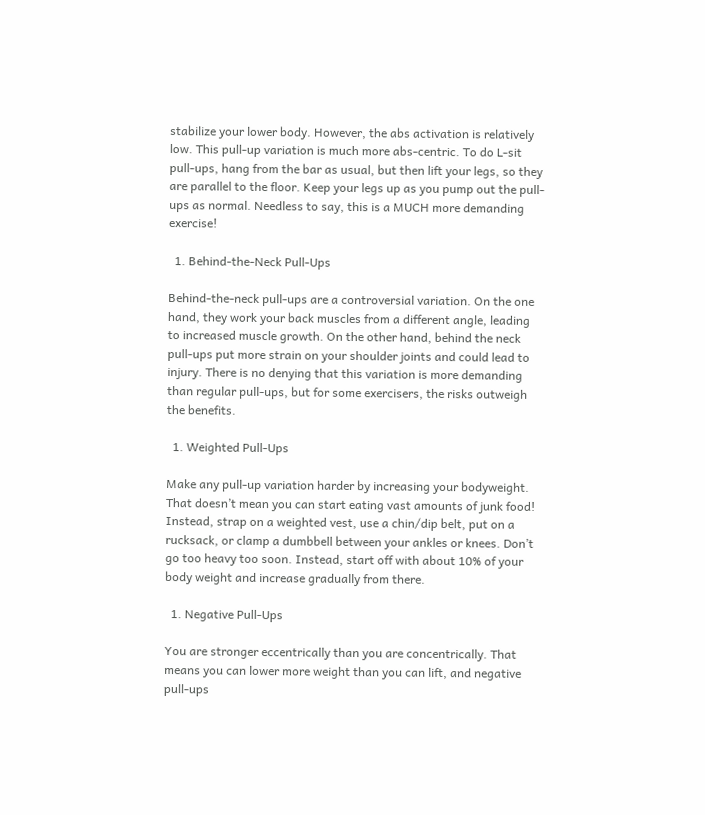stabilize your lower body. However, the abs activation is relatively low. This pull-up variation is much more abs-centric. To do L-sit pull-ups, hang from the bar as usual, but then lift your legs, so they are parallel to the floor. Keep your legs up as you pump out the pull-ups as normal. Needless to say, this is a MUCH more demanding exercise!

  1. Behind-the-Neck Pull-Ups

Behind-the-neck pull-ups are a controversial variation. On the one hand, they work your back muscles from a different angle, leading to increased muscle growth. On the other hand, behind the neck pull-ups put more strain on your shoulder joints and could lead to injury. There is no denying that this variation is more demanding than regular pull-ups, but for some exercisers, the risks outweigh the benefits.

  1. Weighted Pull-Ups

Make any pull-up variation harder by increasing your bodyweight. That doesn’t mean you can start eating vast amounts of junk food! Instead, strap on a weighted vest, use a chin/dip belt, put on a rucksack, or clamp a dumbbell between your ankles or knees. Don’t go too heavy too soon. Instead, start off with about 10% of your body weight and increase gradually from there.

  1. Negative Pull-Ups

You are stronger eccentrically than you are concentrically. That means you can lower more weight than you can lift, and negative pull-ups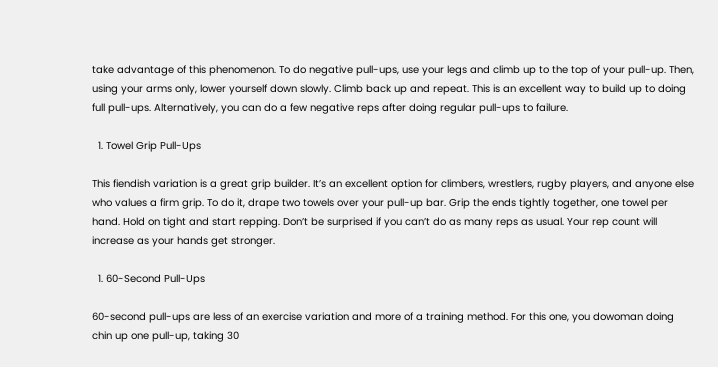take advantage of this phenomenon. To do negative pull-ups, use your legs and climb up to the top of your pull-up. Then, using your arms only, lower yourself down slowly. Climb back up and repeat. This is an excellent way to build up to doing full pull-ups. Alternatively, you can do a few negative reps after doing regular pull-ups to failure.

  1. Towel Grip Pull-Ups

This fiendish variation is a great grip builder. It’s an excellent option for climbers, wrestlers, rugby players, and anyone else who values a firm grip. To do it, drape two towels over your pull-up bar. Grip the ends tightly together, one towel per hand. Hold on tight and start repping. Don’t be surprised if you can’t do as many reps as usual. Your rep count will increase as your hands get stronger.

  1. 60-Second Pull-Ups

60-second pull-ups are less of an exercise variation and more of a training method. For this one, you dowoman doing chin up one pull-up, taking 30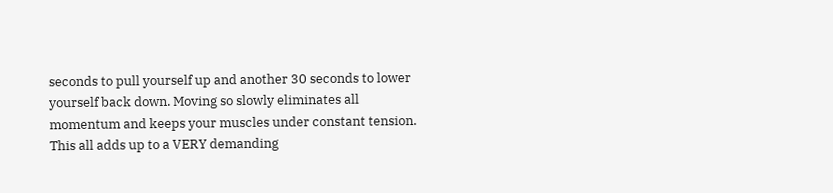seconds to pull yourself up and another 30 seconds to lower yourself back down. Moving so slowly eliminates all momentum and keeps your muscles under constant tension. This all adds up to a VERY demanding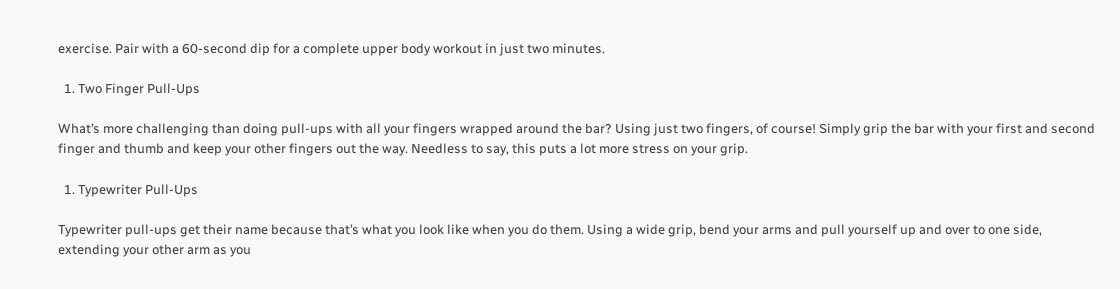exercise. Pair with a 60-second dip for a complete upper body workout in just two minutes.

  1. Two Finger Pull-Ups

What’s more challenging than doing pull-ups with all your fingers wrapped around the bar? Using just two fingers, of course! Simply grip the bar with your first and second finger and thumb and keep your other fingers out the way. Needless to say, this puts a lot more stress on your grip.

  1. Typewriter Pull-Ups

Typewriter pull-ups get their name because that’s what you look like when you do them. Using a wide grip, bend your arms and pull yourself up and over to one side, extending your other arm as you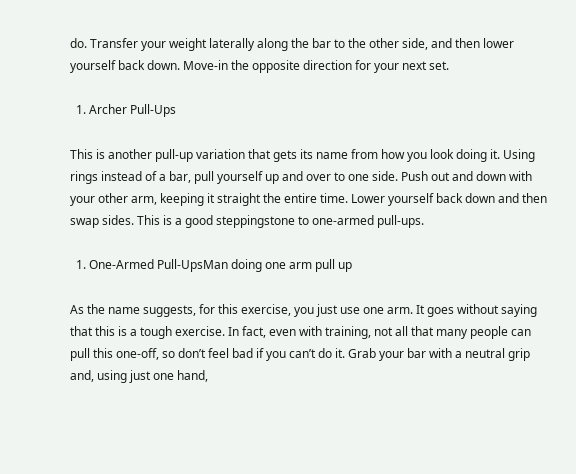do. Transfer your weight laterally along the bar to the other side, and then lower yourself back down. Move-in the opposite direction for your next set.

  1. Archer Pull-Ups

This is another pull-up variation that gets its name from how you look doing it. Using rings instead of a bar, pull yourself up and over to one side. Push out and down with your other arm, keeping it straight the entire time. Lower yourself back down and then swap sides. This is a good steppingstone to one-armed pull-ups.

  1. One-Armed Pull-UpsMan doing one arm pull up

As the name suggests, for this exercise, you just use one arm. It goes without saying that this is a tough exercise. In fact, even with training, not all that many people can pull this one-off, so don’t feel bad if you can’t do it. Grab your bar with a neutral grip and, using just one hand,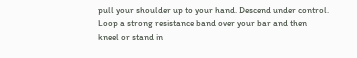pull your shoulder up to your hand. Descend under control. Loop a strong resistance band over your bar and then kneel or stand in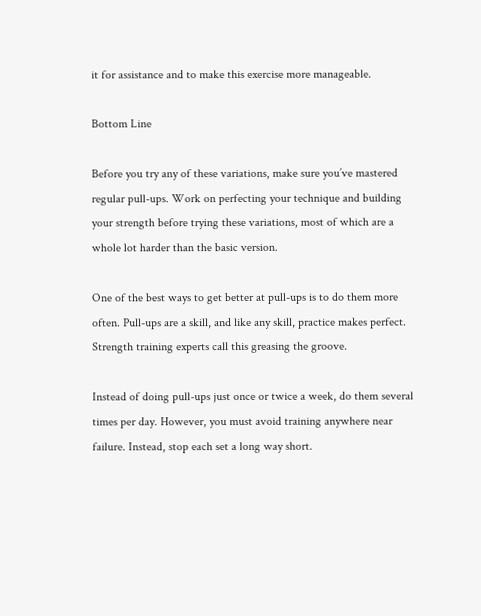it for assistance and to make this exercise more manageable.

Bottom Line

Before you try any of these variations, make sure you’ve mastered regular pull-ups. Work on perfecting your technique and building your strength before trying these variations, most of which are a whole lot harder than the basic version.

One of the best ways to get better at pull-ups is to do them more often. Pull-ups are a skill, and like any skill, practice makes perfect. Strength training experts call this greasing the groove.

Instead of doing pull-ups just once or twice a week, do them several times per day. However, you must avoid training anywhere near failure. Instead, stop each set a long way short.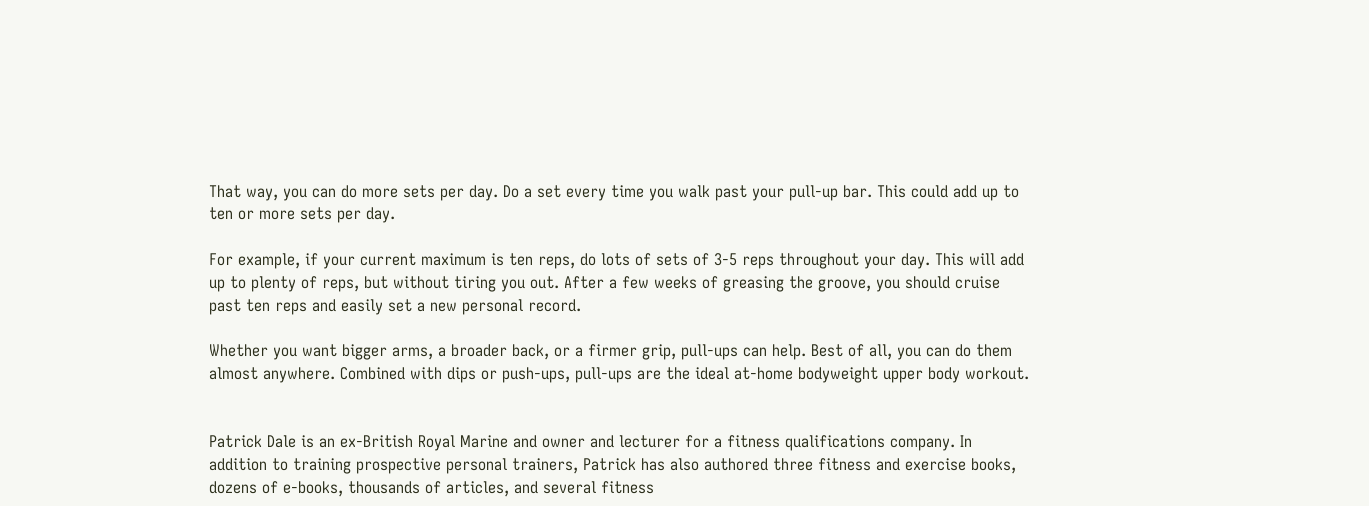That way, you can do more sets per day. Do a set every time you walk past your pull-up bar. This could add up to ten or more sets per day.

For example, if your current maximum is ten reps, do lots of sets of 3-5 reps throughout your day. This will add up to plenty of reps, but without tiring you out. After a few weeks of greasing the groove, you should cruise past ten reps and easily set a new personal record.

Whether you want bigger arms, a broader back, or a firmer grip, pull-ups can help. Best of all, you can do them almost anywhere. Combined with dips or push-ups, pull-ups are the ideal at-home bodyweight upper body workout.


Patrick Dale is an ex-British Royal Marine and owner and lecturer for a fitness qualifications company. In addition to training prospective personal trainers, Patrick has also authored three fitness and exercise books, dozens of e-books, thousands of articles, and several fitness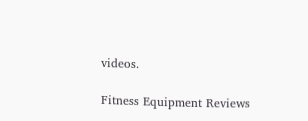videos.

Fitness Equipment Reviews